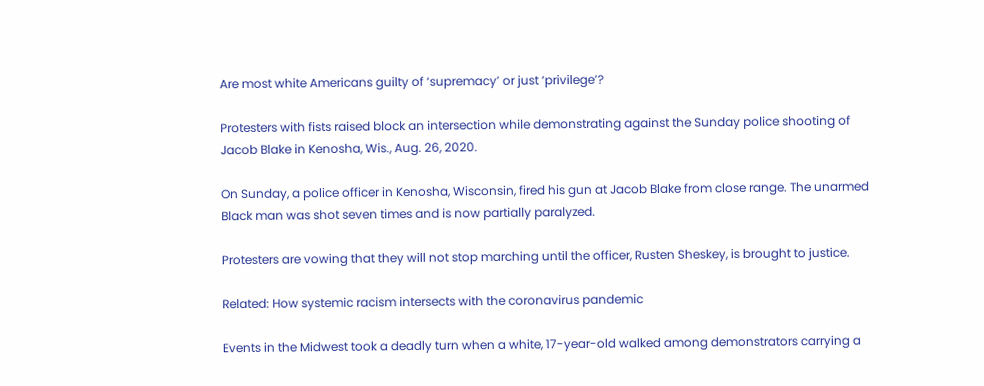Are most white Americans guilty of ‘supremacy’ or just ‘privilege’?

Protesters with fists raised block an intersection while demonstrating against the Sunday police shooting of Jacob Blake in Kenosha, Wis., Aug. 26, 2020.

On Sunday, a police officer in Kenosha, Wisconsin, fired his gun at Jacob Blake from close range. The unarmed Black man was shot seven times and is now partially paralyzed.

Protesters are vowing that they will not stop marching until the officer, Rusten Sheskey, is brought to justice.

Related: How systemic racism intersects with the coronavirus pandemic

Events in the Midwest took a deadly turn when a white, 17-year-old walked among demonstrators carrying a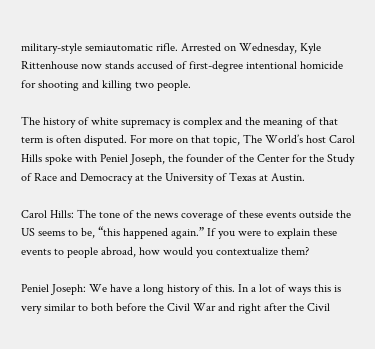military-style semiautomatic rifle. Arrested on Wednesday, Kyle Rittenhouse now stands accused of first-degree intentional homicide for shooting and killing two people.

The history of white supremacy is complex and the meaning of that term is often disputed. For more on that topic, The World’s host Carol Hills spoke with Peniel Joseph, the founder of the Center for the Study of Race and Democracy at the University of Texas at Austin.

Carol Hills: The tone of the news coverage of these events outside the US seems to be, “this happened again.” If you were to explain these events to people abroad, how would you contextualize them?

Peniel Joseph: We have a long history of this. In a lot of ways this is very similar to both before the Civil War and right after the Civil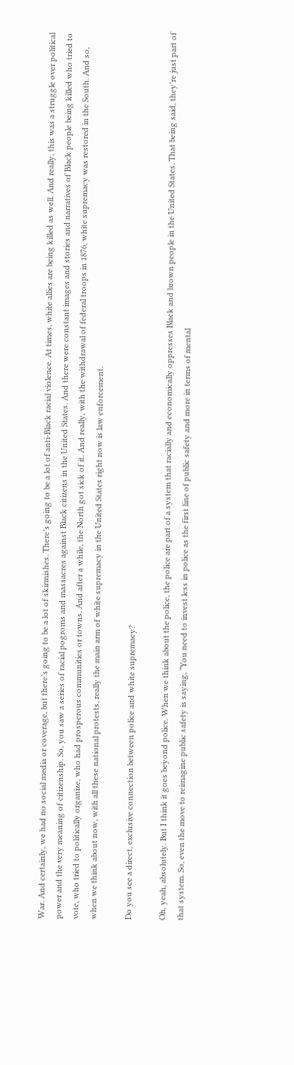War. And certainly, we had no social media or coverage, but there’s going to be a lot of skirmishes. There’s going to be a lot of anti-Black racial violence. At times, white allies are being killed as well. And really, this was a struggle over political power and the very meaning of citizenship. So, you saw a series of racial pogroms and massacres against Black citizens in the United States. And there were constant images and stories and narratives of Black people being killed who tried to vote, who tried to politically organize, who had prosperous communities or towns. And after a while, the North got sick of it. And really, with the withdrawal of federal troops in 1876, white supremacy was restored in the South. And so, when we think about now, with all these national protests, really the main arm of white supremacy in the United States right now is law enforcement.

Do you see a direct, exclusive connection between police and white supremacy?

Oh, yeah, absolutely. But I think it goes beyond police. When we think about the police, the police are part of a system that racially and economically oppresses Black and brown people in the United States. That being said, they’re just part of that system. So, even the move to reimagine public safety is saying, “You need to invest less in police as the first line of public safety and more in terms of mental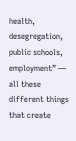health, desegregation, public schools, employment” — all these different things that create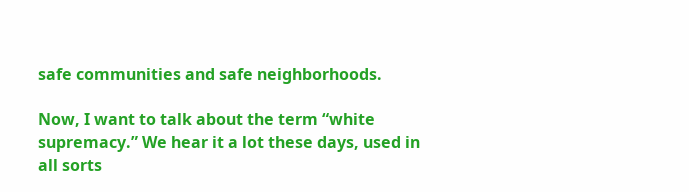safe communities and safe neighborhoods.

Now, I want to talk about the term “white supremacy.” We hear it a lot these days, used in all sorts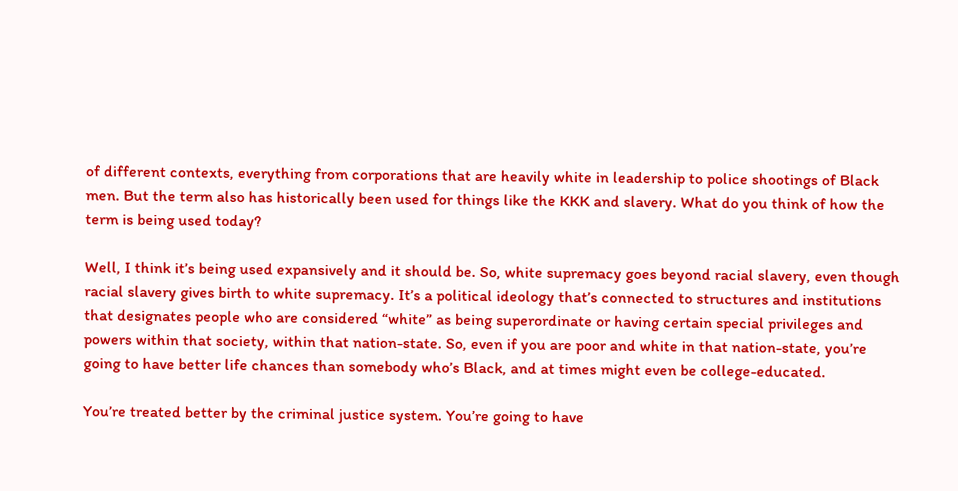of different contexts, everything from corporations that are heavily white in leadership to police shootings of Black men. But the term also has historically been used for things like the KKK and slavery. What do you think of how the term is being used today?

Well, I think it’s being used expansively and it should be. So, white supremacy goes beyond racial slavery, even though racial slavery gives birth to white supremacy. It’s a political ideology that’s connected to structures and institutions that designates people who are considered “white” as being superordinate or having certain special privileges and powers within that society, within that nation-state. So, even if you are poor and white in that nation-state, you’re going to have better life chances than somebody who’s Black, and at times might even be college-educated.

You’re treated better by the criminal justice system. You’re going to have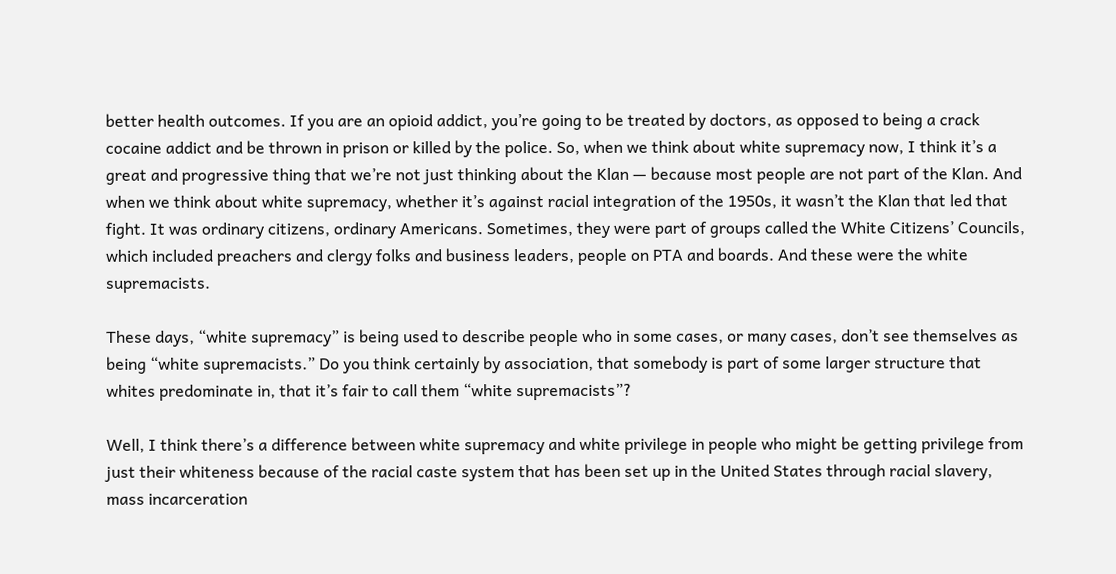better health outcomes. If you are an opioid addict, you’re going to be treated by doctors, as opposed to being a crack cocaine addict and be thrown in prison or killed by the police. So, when we think about white supremacy now, I think it’s a great and progressive thing that we’re not just thinking about the Klan — because most people are not part of the Klan. And when we think about white supremacy, whether it’s against racial integration of the 1950s, it wasn’t the Klan that led that fight. It was ordinary citizens, ordinary Americans. Sometimes, they were part of groups called the White Citizens’ Councils, which included preachers and clergy folks and business leaders, people on PTA and boards. And these were the white supremacists.

These days, “white supremacy” is being used to describe people who in some cases, or many cases, don’t see themselves as being “white supremacists.” Do you think certainly by association, that somebody is part of some larger structure that whites predominate in, that it’s fair to call them “white supremacists”?

Well, I think there’s a difference between white supremacy and white privilege in people who might be getting privilege from just their whiteness because of the racial caste system that has been set up in the United States through racial slavery, mass incarceration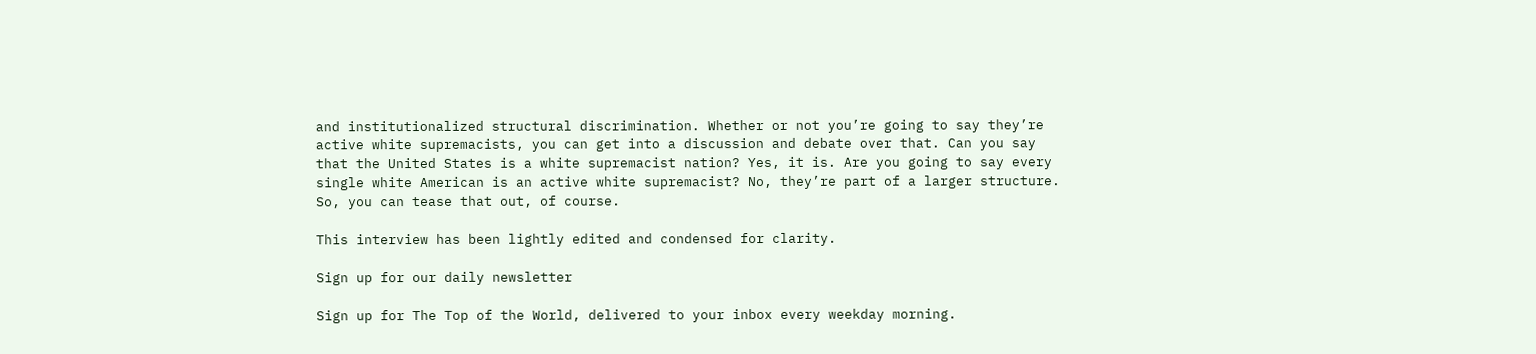and institutionalized structural discrimination. Whether or not you’re going to say they’re active white supremacists, you can get into a discussion and debate over that. Can you say that the United States is a white supremacist nation? Yes, it is. Are you going to say every single white American is an active white supremacist? No, they’re part of a larger structure. So, you can tease that out, of course.

This interview has been lightly edited and condensed for clarity.

Sign up for our daily newsletter

Sign up for The Top of the World, delivered to your inbox every weekday morning.